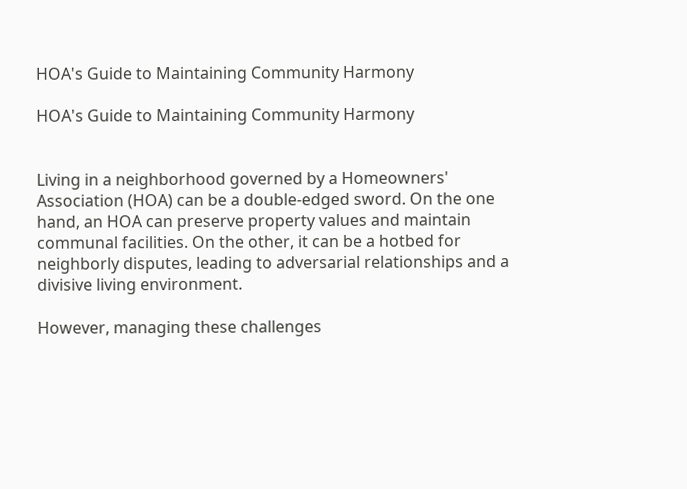HOA's Guide to Maintaining Community Harmony

HOA's Guide to Maintaining Community Harmony


Living in a neighborhood governed by a Homeowners' Association (HOA) can be a double-edged sword. On the one hand, an HOA can preserve property values and maintain communal facilities. On the other, it can be a hotbed for neighborly disputes, leading to adversarial relationships and a divisive living environment.

However, managing these challenges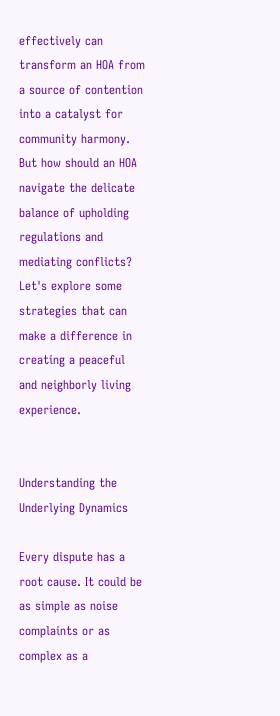effectively can transform an HOA from a source of contention into a catalyst for community harmony. But how should an HOA navigate the delicate balance of upholding regulations and mediating conflicts? Let's explore some strategies that can make a difference in creating a peaceful and neighborly living experience.


Understanding the Underlying Dynamics

Every dispute has a root cause. It could be as simple as noise complaints or as complex as a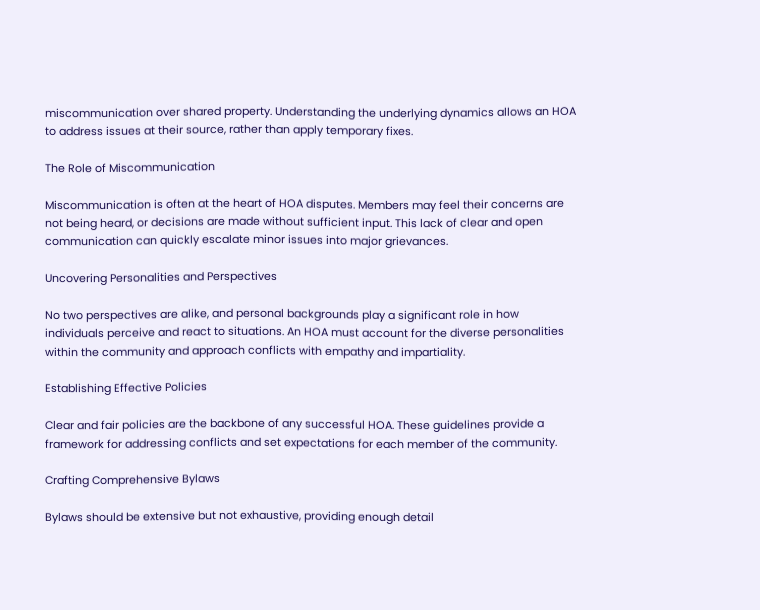miscommunication over shared property. Understanding the underlying dynamics allows an HOA to address issues at their source, rather than apply temporary fixes.

The Role of Miscommunication

Miscommunication is often at the heart of HOA disputes. Members may feel their concerns are not being heard, or decisions are made without sufficient input. This lack of clear and open communication can quickly escalate minor issues into major grievances.

Uncovering Personalities and Perspectives

No two perspectives are alike, and personal backgrounds play a significant role in how individuals perceive and react to situations. An HOA must account for the diverse personalities within the community and approach conflicts with empathy and impartiality.

Establishing Effective Policies

Clear and fair policies are the backbone of any successful HOA. These guidelines provide a framework for addressing conflicts and set expectations for each member of the community.

Crafting Comprehensive Bylaws

Bylaws should be extensive but not exhaustive, providing enough detail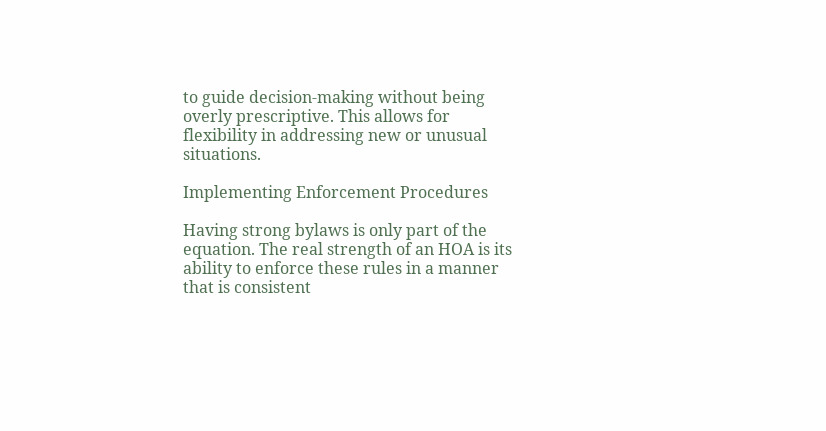to guide decision-making without being overly prescriptive. This allows for flexibility in addressing new or unusual situations.

Implementing Enforcement Procedures

Having strong bylaws is only part of the equation. The real strength of an HOA is its ability to enforce these rules in a manner that is consistent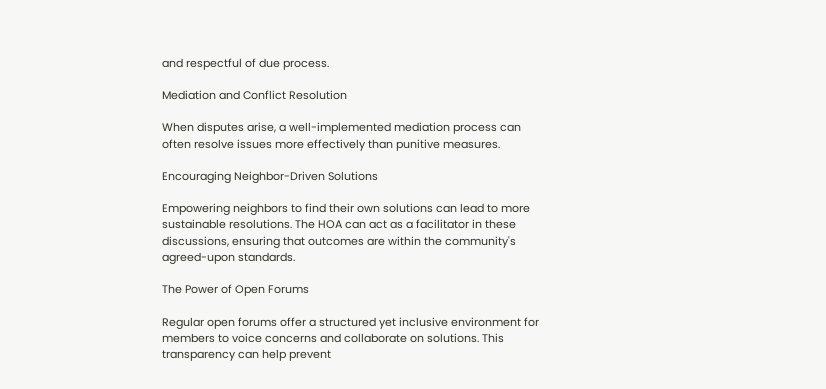and respectful of due process.

Mediation and Conflict Resolution

When disputes arise, a well-implemented mediation process can often resolve issues more effectively than punitive measures.

Encouraging Neighbor-Driven Solutions

Empowering neighbors to find their own solutions can lead to more sustainable resolutions. The HOA can act as a facilitator in these discussions, ensuring that outcomes are within the community's agreed-upon standards.

The Power of Open Forums

Regular open forums offer a structured yet inclusive environment for members to voice concerns and collaborate on solutions. This transparency can help prevent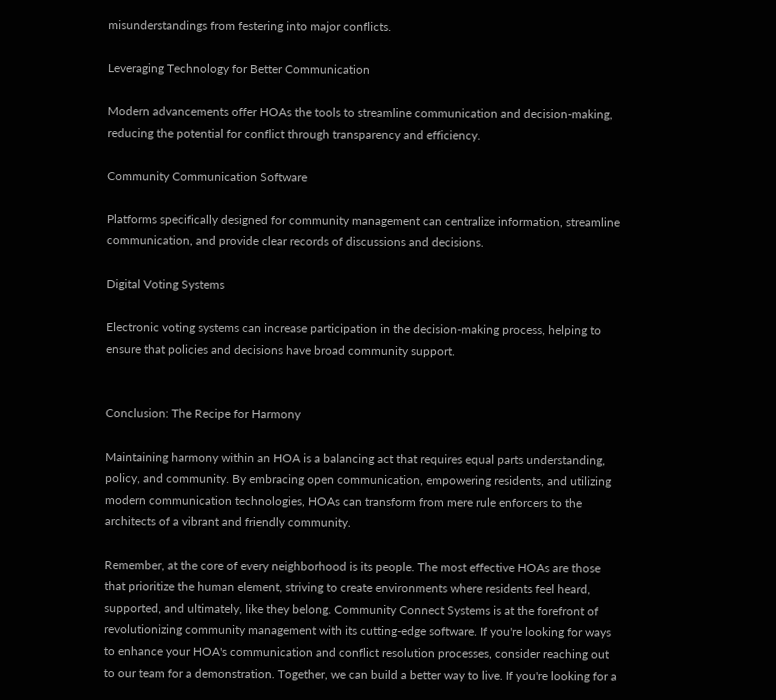misunderstandings from festering into major conflicts.

Leveraging Technology for Better Communication

Modern advancements offer HOAs the tools to streamline communication and decision-making, reducing the potential for conflict through transparency and efficiency.

Community Communication Software

Platforms specifically designed for community management can centralize information, streamline communication, and provide clear records of discussions and decisions.

Digital Voting Systems

Electronic voting systems can increase participation in the decision-making process, helping to ensure that policies and decisions have broad community support.


Conclusion: The Recipe for Harmony

Maintaining harmony within an HOA is a balancing act that requires equal parts understanding, policy, and community. By embracing open communication, empowering residents, and utilizing modern communication technologies, HOAs can transform from mere rule enforcers to the architects of a vibrant and friendly community.

Remember, at the core of every neighborhood is its people. The most effective HOAs are those that prioritize the human element, striving to create environments where residents feel heard, supported, and ultimately, like they belong. Community Connect Systems is at the forefront of revolutionizing community management with its cutting-edge software. If you're looking for ways to enhance your HOA's communication and conflict resolution processes, consider reaching out to our team for a demonstration. Together, we can build a better way to live. If you're looking for a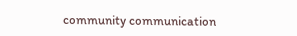community communication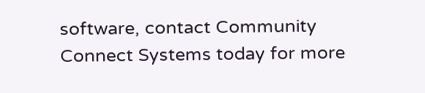software, contact Community Connect Systems today for more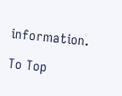information.

To Top